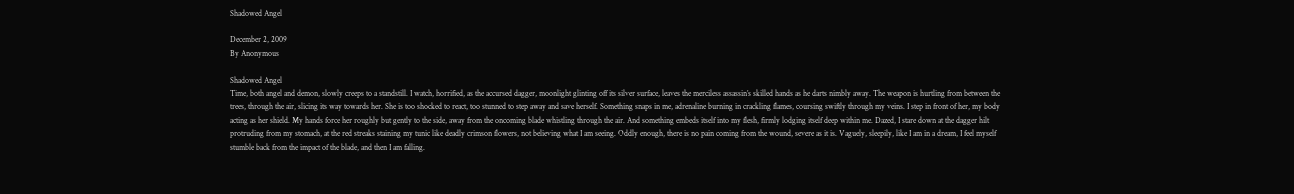Shadowed Angel

December 2, 2009
By Anonymous

Shadowed Angel
Time, both angel and demon, slowly creeps to a standstill. I watch, horrified, as the accursed dagger, moonlight glinting off its silver surface, leaves the merciless assassin’s skilled hands as he darts nimbly away. The weapon is hurtling from between the trees, through the air, slicing its way towards her. She is too shocked to react, too stunned to step away and save herself. Something snaps in me, adrenaline burning in crackling flames, coursing swiftly through my veins. I step in front of her, my body acting as her shield. My hands force her roughly but gently to the side, away from the oncoming blade whistling through the air. And something embeds itself into my flesh, firmly lodging itself deep within me. Dazed, I stare down at the dagger hilt protruding from my stomach, at the red streaks staining my tunic like deadly crimson flowers, not believing what I am seeing. Oddly enough, there is no pain coming from the wound, severe as it is. Vaguely, sleepily, like I am in a dream, I feel myself stumble back from the impact of the blade, and then I am falling.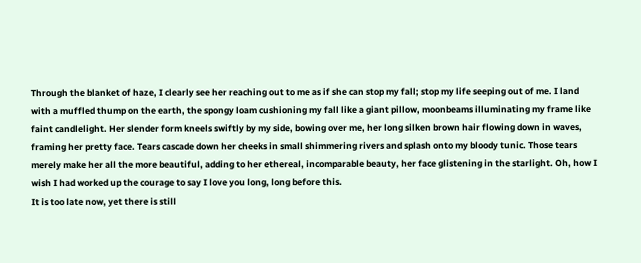Through the blanket of haze, I clearly see her reaching out to me as if she can stop my fall; stop my life seeping out of me. I land with a muffled thump on the earth, the spongy loam cushioning my fall like a giant pillow, moonbeams illuminating my frame like faint candlelight. Her slender form kneels swiftly by my side, bowing over me, her long silken brown hair flowing down in waves, framing her pretty face. Tears cascade down her cheeks in small shimmering rivers and splash onto my bloody tunic. Those tears merely make her all the more beautiful, adding to her ethereal, incomparable beauty, her face glistening in the starlight. Oh, how I wish I had worked up the courage to say I love you long, long before this.
It is too late now, yet there is still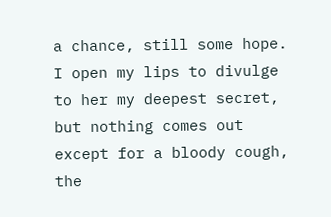a chance, still some hope. I open my lips to divulge to her my deepest secret, but nothing comes out except for a bloody cough, the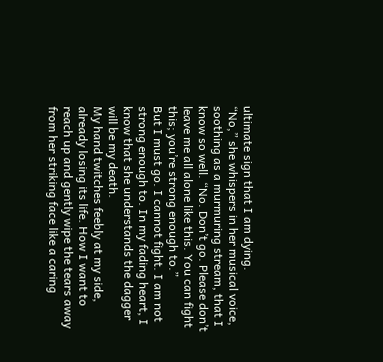ultimate sign that I am dying.
“No,” she whispers in her musical voice, soothing as a murmuring stream, that I know so well. “No. Don’t go. Please don’t leave me all alone like this. You can fight this; you’re strong enough to.”
But I must go. I cannot fight. I am not strong enough to. In my fading heart, I know that she understands the dagger will be my death.
My hand twitches feebly at my side, already losing its life. How I want to reach up and gently wipe the tears away from her striking face like a caring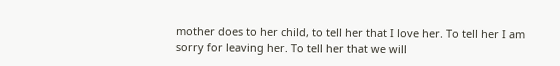mother does to her child, to tell her that I love her. To tell her I am sorry for leaving her. To tell her that we will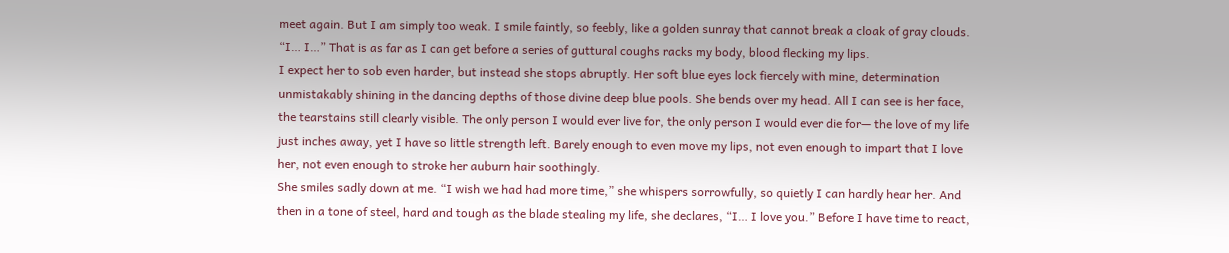meet again. But I am simply too weak. I smile faintly, so feebly, like a golden sunray that cannot break a cloak of gray clouds. “I… I…” That is as far as I can get before a series of guttural coughs racks my body, blood flecking my lips.
I expect her to sob even harder, but instead she stops abruptly. Her soft blue eyes lock fiercely with mine, determination unmistakably shining in the dancing depths of those divine deep blue pools. She bends over my head. All I can see is her face, the tearstains still clearly visible. The only person I would ever live for, the only person I would ever die for— the love of my life just inches away, yet I have so little strength left. Barely enough to even move my lips, not even enough to impart that I love her, not even enough to stroke her auburn hair soothingly.
She smiles sadly down at me. “I wish we had had more time,” she whispers sorrowfully, so quietly I can hardly hear her. And then in a tone of steel, hard and tough as the blade stealing my life, she declares, “I… I love you.” Before I have time to react,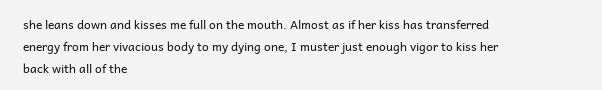she leans down and kisses me full on the mouth. Almost as if her kiss has transferred energy from her vivacious body to my dying one, I muster just enough vigor to kiss her back with all of the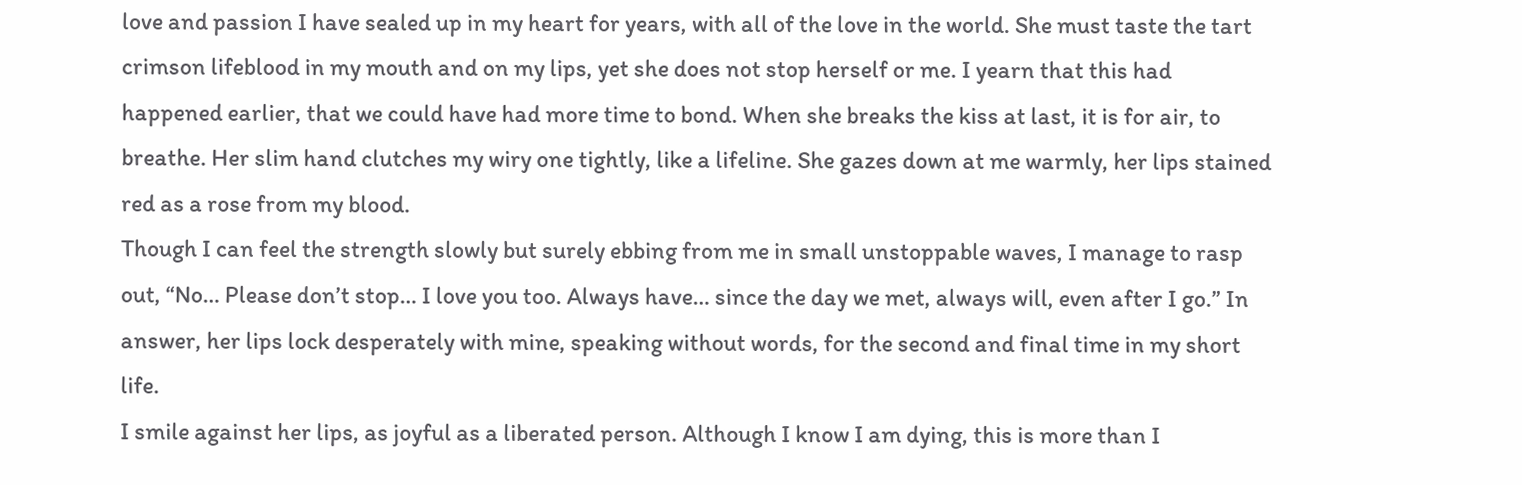love and passion I have sealed up in my heart for years, with all of the love in the world. She must taste the tart crimson lifeblood in my mouth and on my lips, yet she does not stop herself or me. I yearn that this had happened earlier, that we could have had more time to bond. When she breaks the kiss at last, it is for air, to breathe. Her slim hand clutches my wiry one tightly, like a lifeline. She gazes down at me warmly, her lips stained red as a rose from my blood.
Though I can feel the strength slowly but surely ebbing from me in small unstoppable waves, I manage to rasp out, “No… Please don’t stop… I love you too. Always have… since the day we met, always will, even after I go.” In answer, her lips lock desperately with mine, speaking without words, for the second and final time in my short life.
I smile against her lips, as joyful as a liberated person. Although I know I am dying, this is more than I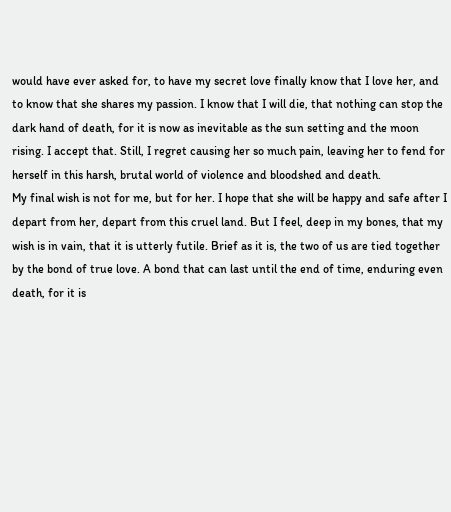would have ever asked for, to have my secret love finally know that I love her, and to know that she shares my passion. I know that I will die, that nothing can stop the dark hand of death, for it is now as inevitable as the sun setting and the moon rising. I accept that. Still, I regret causing her so much pain, leaving her to fend for herself in this harsh, brutal world of violence and bloodshed and death.
My final wish is not for me, but for her. I hope that she will be happy and safe after I depart from her, depart from this cruel land. But I feel, deep in my bones, that my wish is in vain, that it is utterly futile. Brief as it is, the two of us are tied together by the bond of true love. A bond that can last until the end of time, enduring even death, for it is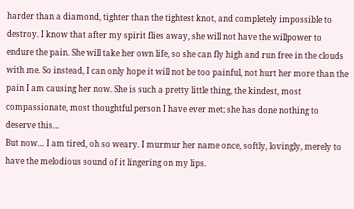harder than a diamond, tighter than the tightest knot, and completely impossible to destroy. I know that after my spirit flies away, she will not have the willpower to endure the pain. She will take her own life, so she can fly high and run free in the clouds with me. So instead, I can only hope it will not be too painful, not hurt her more than the pain I am causing her now. She is such a pretty little thing, the kindest, most compassionate, most thoughtful person I have ever met; she has done nothing to deserve this…
But now… I am tired, oh so weary. I murmur her name once, softly, lovingly, merely to have the melodious sound of it lingering on my lips.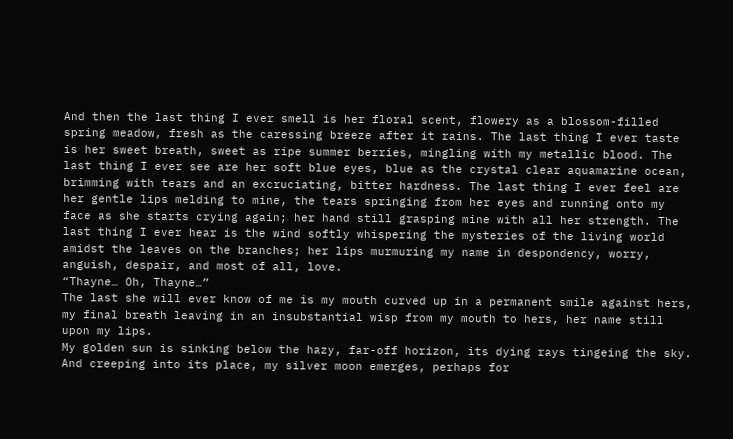And then the last thing I ever smell is her floral scent, flowery as a blossom-filled spring meadow, fresh as the caressing breeze after it rains. The last thing I ever taste is her sweet breath, sweet as ripe summer berries, mingling with my metallic blood. The last thing I ever see are her soft blue eyes, blue as the crystal clear aquamarine ocean, brimming with tears and an excruciating, bitter hardness. The last thing I ever feel are her gentle lips melding to mine, the tears springing from her eyes and running onto my face as she starts crying again; her hand still grasping mine with all her strength. The last thing I ever hear is the wind softly whispering the mysteries of the living world amidst the leaves on the branches; her lips murmuring my name in despondency, worry, anguish, despair, and most of all, love.
“Thayne… Oh, Thayne…”
The last she will ever know of me is my mouth curved up in a permanent smile against hers, my final breath leaving in an insubstantial wisp from my mouth to hers, her name still upon my lips.
My golden sun is sinking below the hazy, far-off horizon, its dying rays tingeing the sky. And creeping into its place, my silver moon emerges, perhaps for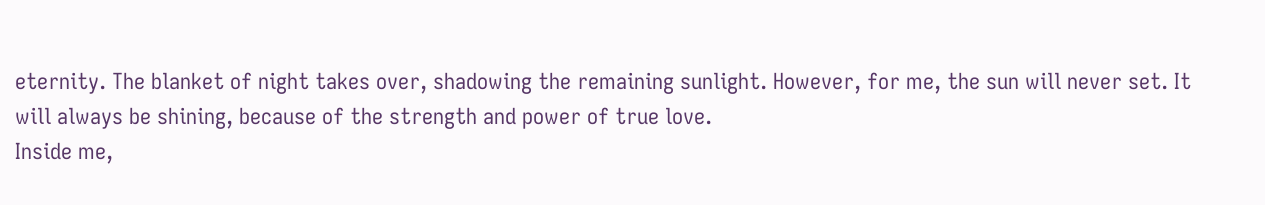eternity. The blanket of night takes over, shadowing the remaining sunlight. However, for me, the sun will never set. It will always be shining, because of the strength and power of true love.
Inside me,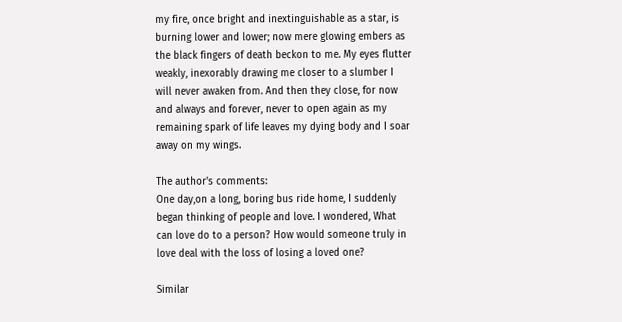my fire, once bright and inextinguishable as a star, is burning lower and lower; now mere glowing embers as the black fingers of death beckon to me. My eyes flutter weakly, inexorably drawing me closer to a slumber I will never awaken from. And then they close, for now and always and forever, never to open again as my remaining spark of life leaves my dying body and I soar away on my wings.

The author's comments:
One day,on a long, boring bus ride home, I suddenly began thinking of people and love. I wondered, What can love do to a person? How would someone truly in love deal with the loss of losing a loved one?

Similar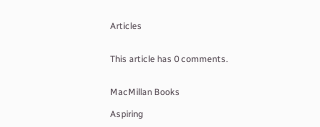Articles


This article has 0 comments.


MacMillan Books

Aspiring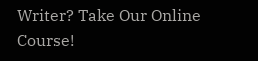Writer? Take Our Online Course!